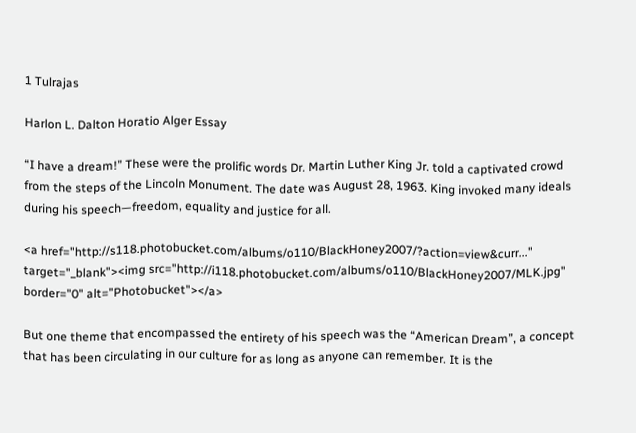1 Tulrajas

Harlon L. Dalton Horatio Alger Essay

“I have a dream!” These were the prolific words Dr. Martin Luther King Jr. told a captivated crowd from the steps of the Lincoln Monument. The date was August 28, 1963. King invoked many ideals during his speech—freedom, equality and justice for all.

<a href="http://s118.photobucket.com/albums/o110/BlackHoney2007/?action=view&curr..." target="_blank"><img src="http://i118.photobucket.com/albums/o110/BlackHoney2007/MLK.jpg" border="0" alt="Photobucket"></a>

But one theme that encompassed the entirety of his speech was the “American Dream”, a concept that has been circulating in our culture for as long as anyone can remember. It is the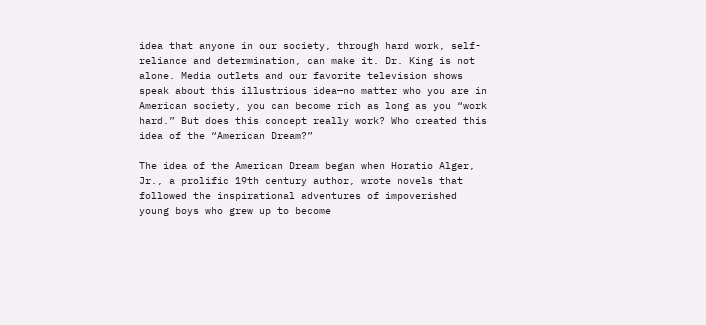idea that anyone in our society, through hard work, self-reliance and determination, can make it. Dr. King is not alone. Media outlets and our favorite television shows speak about this illustrious idea—no matter who you are in American society, you can become rich as long as you “work hard.” But does this concept really work? Who created this idea of the “American Dream?”

The idea of the American Dream began when Horatio Alger, Jr., a prolific 19th century author, wrote novels that followed the inspirational adventures of impoverished young boys who grew up to become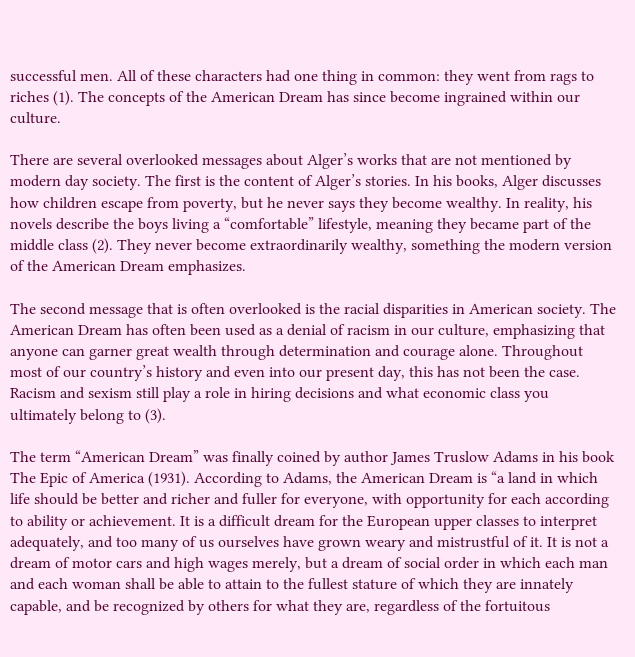successful men. All of these characters had one thing in common: they went from rags to riches (1). The concepts of the American Dream has since become ingrained within our culture.

There are several overlooked messages about Alger’s works that are not mentioned by modern day society. The first is the content of Alger’s stories. In his books, Alger discusses how children escape from poverty, but he never says they become wealthy. In reality, his novels describe the boys living a “comfortable” lifestyle, meaning they became part of the middle class (2). They never become extraordinarily wealthy, something the modern version of the American Dream emphasizes.

The second message that is often overlooked is the racial disparities in American society. The American Dream has often been used as a denial of racism in our culture, emphasizing that anyone can garner great wealth through determination and courage alone. Throughout most of our country’s history and even into our present day, this has not been the case. Racism and sexism still play a role in hiring decisions and what economic class you ultimately belong to (3).

The term “American Dream” was finally coined by author James Truslow Adams in his book The Epic of America (1931). According to Adams, the American Dream is “a land in which life should be better and richer and fuller for everyone, with opportunity for each according to ability or achievement. It is a difficult dream for the European upper classes to interpret adequately, and too many of us ourselves have grown weary and mistrustful of it. It is not a dream of motor cars and high wages merely, but a dream of social order in which each man and each woman shall be able to attain to the fullest stature of which they are innately capable, and be recognized by others for what they are, regardless of the fortuitous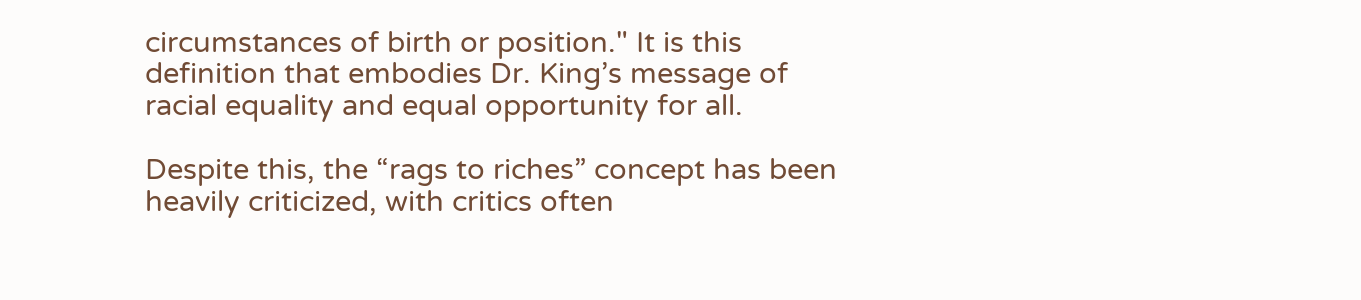circumstances of birth or position." It is this definition that embodies Dr. King’s message of racial equality and equal opportunity for all.

Despite this, the “rags to riches” concept has been heavily criticized, with critics often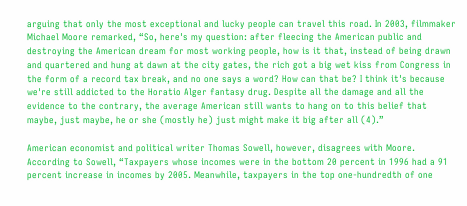arguing that only the most exceptional and lucky people can travel this road. In 2003, filmmaker Michael Moore remarked, “So, here's my question: after fleecing the American public and destroying the American dream for most working people, how is it that, instead of being drawn and quartered and hung at dawn at the city gates, the rich got a big wet kiss from Congress in the form of a record tax break, and no one says a word? How can that be? I think it's because we're still addicted to the Horatio Alger fantasy drug. Despite all the damage and all the evidence to the contrary, the average American still wants to hang on to this belief that maybe, just maybe, he or she (mostly he) just might make it big after all (4).”

American economist and political writer Thomas Sowell, however, disagrees with Moore. According to Sowell, “Taxpayers whose incomes were in the bottom 20 percent in 1996 had a 91 percent increase in incomes by 2005. Meanwhile, taxpayers in the top one-hundredth of one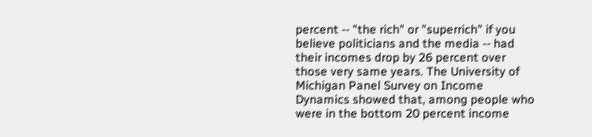percent -- "the rich" or "superrich" if you believe politicians and the media -- had their incomes drop by 26 percent over those very same years. The University of Michigan Panel Survey on Income Dynamics showed that, among people who were in the bottom 20 percent income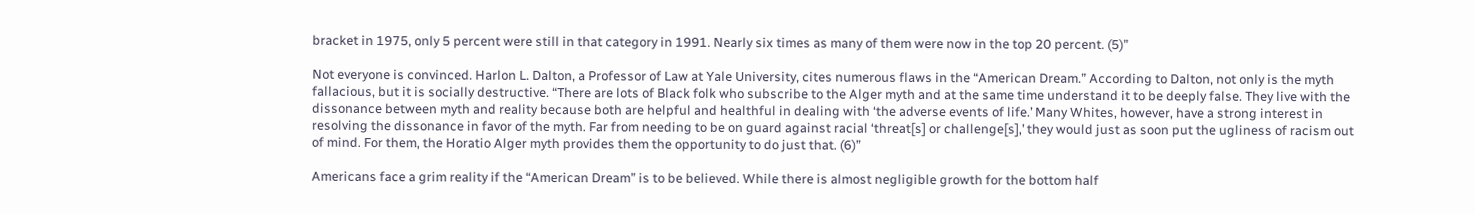bracket in 1975, only 5 percent were still in that category in 1991. Nearly six times as many of them were now in the top 20 percent. (5)”

Not everyone is convinced. Harlon L. Dalton, a Professor of Law at Yale University, cites numerous flaws in the “American Dream.” According to Dalton, not only is the myth fallacious, but it is socially destructive. “There are lots of Black folk who subscribe to the Alger myth and at the same time understand it to be deeply false. They live with the dissonance between myth and reality because both are helpful and healthful in dealing with ‘the adverse events of life.’ Many Whites, however, have a strong interest in resolving the dissonance in favor of the myth. Far from needing to be on guard against racial ‘threat[s] or challenge[s],’ they would just as soon put the ugliness of racism out of mind. For them, the Horatio Alger myth provides them the opportunity to do just that. (6)”

Americans face a grim reality if the “American Dream” is to be believed. While there is almost negligible growth for the bottom half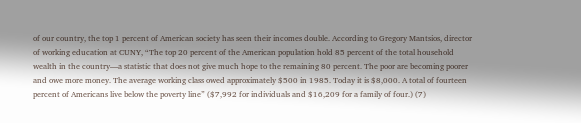of our country, the top 1 percent of American society has seen their incomes double. According to Gregory Mantsios, director of working education at CUNY, “The top 20 percent of the American population hold 85 percent of the total household wealth in the country—a statistic that does not give much hope to the remaining 80 percent. The poor are becoming poorer and owe more money. The average working class owed approximately $500 in 1985. Today it is $8,000. A total of fourteen percent of Americans live below the poverty line” ($7,992 for individuals and $16,209 for a family of four.) (7)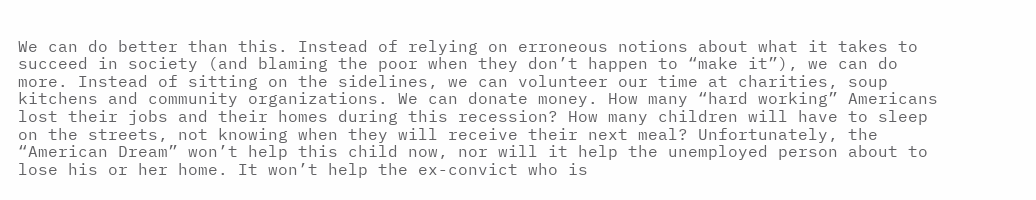We can do better than this. Instead of relying on erroneous notions about what it takes to succeed in society (and blaming the poor when they don’t happen to “make it”), we can do more. Instead of sitting on the sidelines, we can volunteer our time at charities, soup kitchens and community organizations. We can donate money. How many “hard working” Americans lost their jobs and their homes during this recession? How many children will have to sleep on the streets, not knowing when they will receive their next meal? Unfortunately, the “American Dream” won’t help this child now, nor will it help the unemployed person about to lose his or her home. It won’t help the ex-convict who is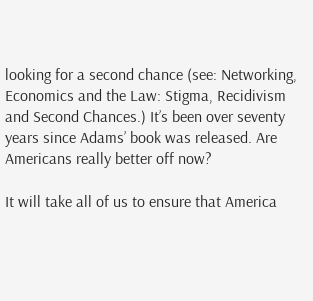looking for a second chance (see: Networking, Economics and the Law: Stigma, Recidivism and Second Chances.) It’s been over seventy years since Adams’ book was released. Are Americans really better off now?

It will take all of us to ensure that America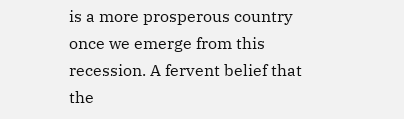is a more prosperous country once we emerge from this recession. A fervent belief that the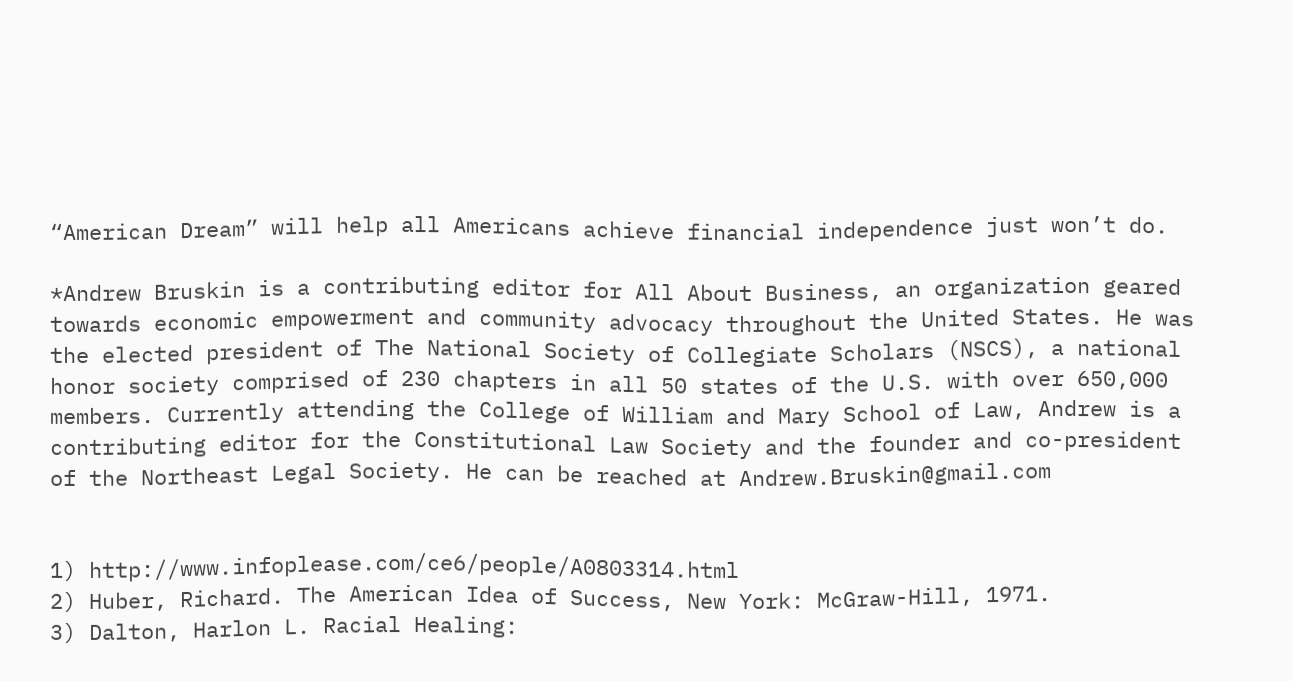“American Dream” will help all Americans achieve financial independence just won’t do.

*Andrew Bruskin is a contributing editor for All About Business, an organization geared towards economic empowerment and community advocacy throughout the United States. He was the elected president of The National Society of Collegiate Scholars (NSCS), a national honor society comprised of 230 chapters in all 50 states of the U.S. with over 650,000 members. Currently attending the College of William and Mary School of Law, Andrew is a contributing editor for the Constitutional Law Society and the founder and co-president of the Northeast Legal Society. He can be reached at Andrew.Bruskin@gmail.com


1) http://www.infoplease.com/ce6/people/A0803314.html
2) Huber, Richard. The American Idea of Success, New York: McGraw-Hill, 1971.
3) Dalton, Harlon L. Racial Healing: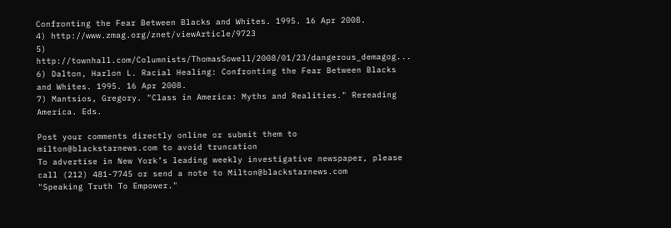Confronting the Fear Between Blacks and Whites. 1995. 16 Apr 2008.
4) http://www.zmag.org/znet/viewArticle/9723
5) http://townhall.com/Columnists/ThomasSowell/2008/01/23/dangerous_demagog...
6) Dalton, Harlon L. Racial Healing: Confronting the Fear Between Blacks and Whites. 1995. 16 Apr 2008.
7) Mantsios, Gregory. "Class in America: Myths and Realities." Rereading America. Eds.

Post your comments directly online or submit them to milton@blackstarnews.com to avoid truncation
To advertise in New York’s leading weekly investigative newspaper, please call (212) 481-7745 or send a note to Milton@blackstarnews.com
"Speaking Truth To Empower."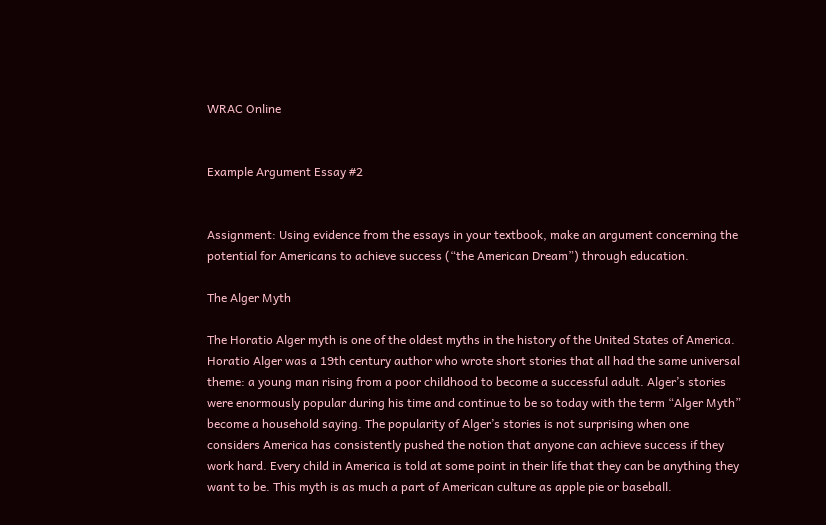WRAC Online


Example Argument Essay #2


Assignment: Using evidence from the essays in your textbook, make an argument concerning the potential for Americans to achieve success (“the American Dream”) through education.

The Alger Myth

The Horatio Alger myth is one of the oldest myths in the history of the United States of America. Horatio Alger was a 19th century author who wrote short stories that all had the same universal theme: a young man rising from a poor childhood to become a successful adult. Alger’s stories were enormously popular during his time and continue to be so today with the term “Alger Myth” become a household saying. The popularity of Alger’s stories is not surprising when one considers America has consistently pushed the notion that anyone can achieve success if they work hard. Every child in America is told at some point in their life that they can be anything they want to be. This myth is as much a part of American culture as apple pie or baseball.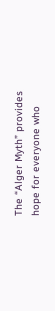The “Alger Myth” provides hope for everyone who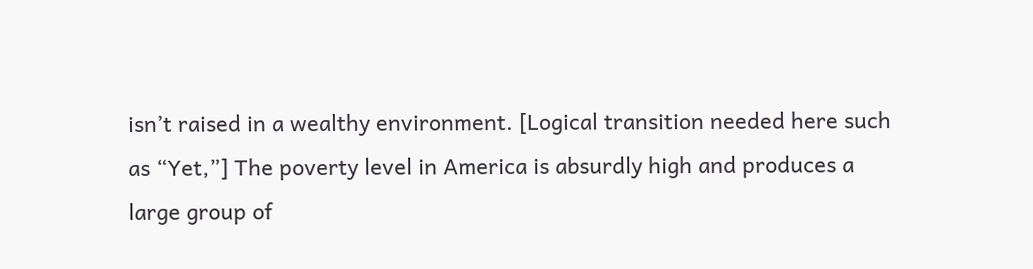isn’t raised in a wealthy environment. [Logical transition needed here such as “Yet,”] The poverty level in America is absurdly high and produces a large group of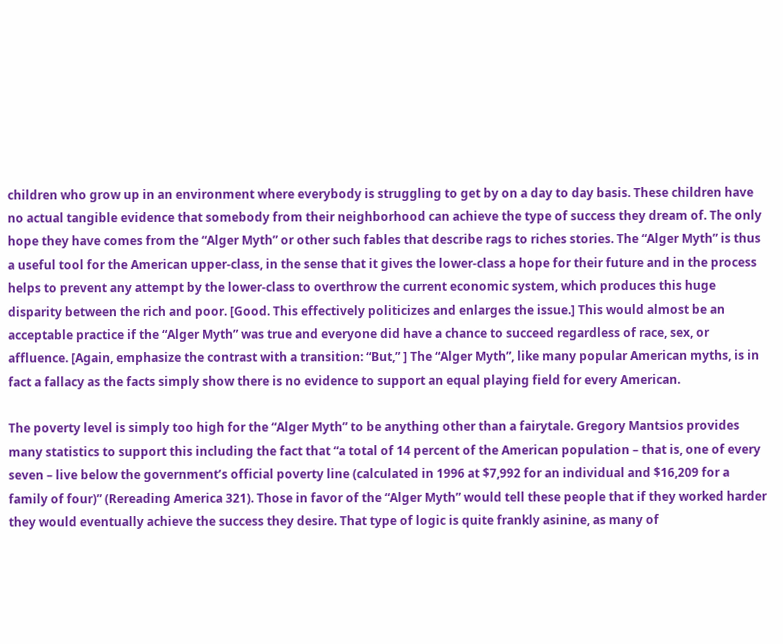children who grow up in an environment where everybody is struggling to get by on a day to day basis. These children have no actual tangible evidence that somebody from their neighborhood can achieve the type of success they dream of. The only hope they have comes from the “Alger Myth” or other such fables that describe rags to riches stories. The “Alger Myth” is thus a useful tool for the American upper-class, in the sense that it gives the lower-class a hope for their future and in the process helps to prevent any attempt by the lower-class to overthrow the current economic system, which produces this huge disparity between the rich and poor. [Good. This effectively politicizes and enlarges the issue.] This would almost be an acceptable practice if the “Alger Myth” was true and everyone did have a chance to succeed regardless of race, sex, or affluence. [Again, emphasize the contrast with a transition: “But,” ] The “Alger Myth”, like many popular American myths, is in fact a fallacy as the facts simply show there is no evidence to support an equal playing field for every American.

The poverty level is simply too high for the “Alger Myth” to be anything other than a fairytale. Gregory Mantsios provides many statistics to support this including the fact that “a total of 14 percent of the American population – that is, one of every seven – live below the government’s official poverty line (calculated in 1996 at $7,992 for an individual and $16,209 for a family of four)” (Rereading America 321). Those in favor of the “Alger Myth” would tell these people that if they worked harder they would eventually achieve the success they desire. That type of logic is quite frankly asinine, as many of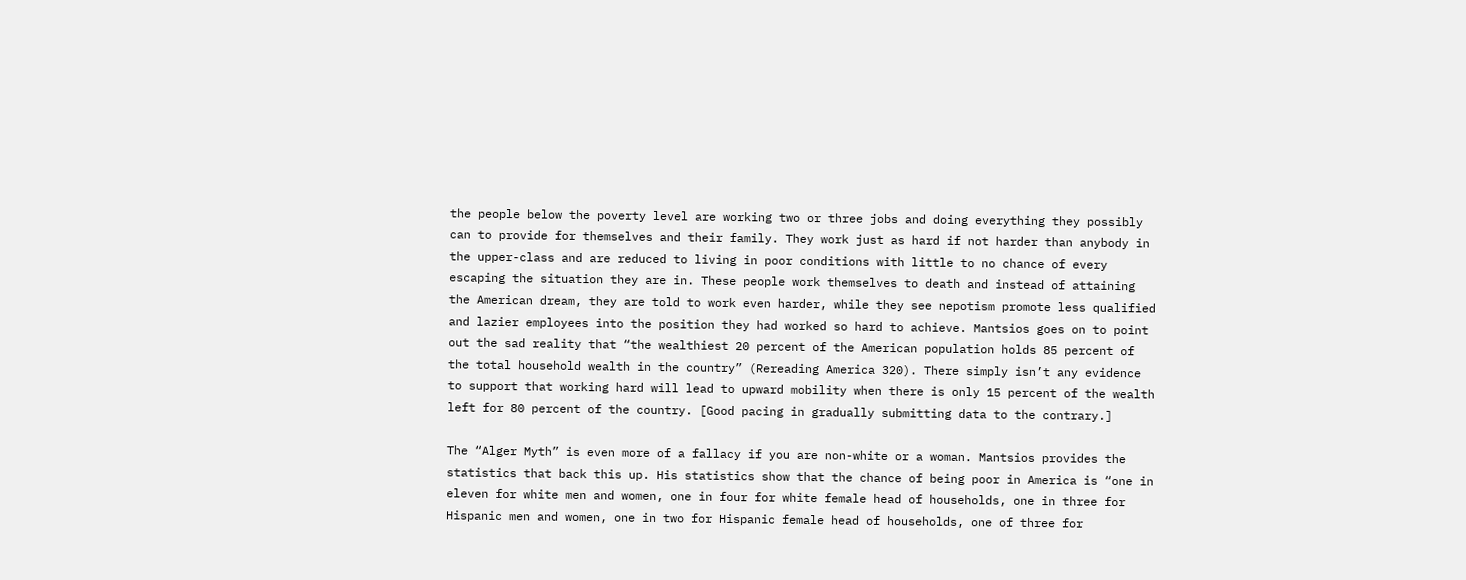the people below the poverty level are working two or three jobs and doing everything they possibly can to provide for themselves and their family. They work just as hard if not harder than anybody in the upper-class and are reduced to living in poor conditions with little to no chance of every escaping the situation they are in. These people work themselves to death and instead of attaining the American dream, they are told to work even harder, while they see nepotism promote less qualified and lazier employees into the position they had worked so hard to achieve. Mantsios goes on to point out the sad reality that “the wealthiest 20 percent of the American population holds 85 percent of the total household wealth in the country” (Rereading America 320). There simply isn’t any evidence to support that working hard will lead to upward mobility when there is only 15 percent of the wealth left for 80 percent of the country. [Good pacing in gradually submitting data to the contrary.]

The “Alger Myth” is even more of a fallacy if you are non-white or a woman. Mantsios provides the statistics that back this up. His statistics show that the chance of being poor in America is “one in eleven for white men and women, one in four for white female head of households, one in three for Hispanic men and women, one in two for Hispanic female head of households, one of three for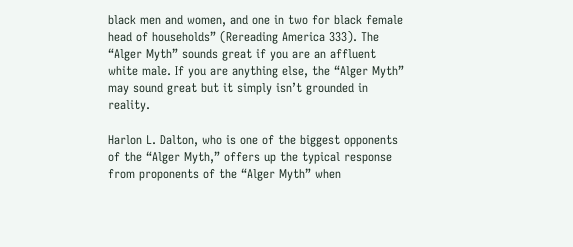black men and women, and one in two for black female head of households” (Rereading America 333). The “Alger Myth” sounds great if you are an affluent white male. If you are anything else, the “Alger Myth” may sound great but it simply isn’t grounded in reality.

Harlon L. Dalton, who is one of the biggest opponents of the “Alger Myth,” offers up the typical response from proponents of the “Alger Myth” when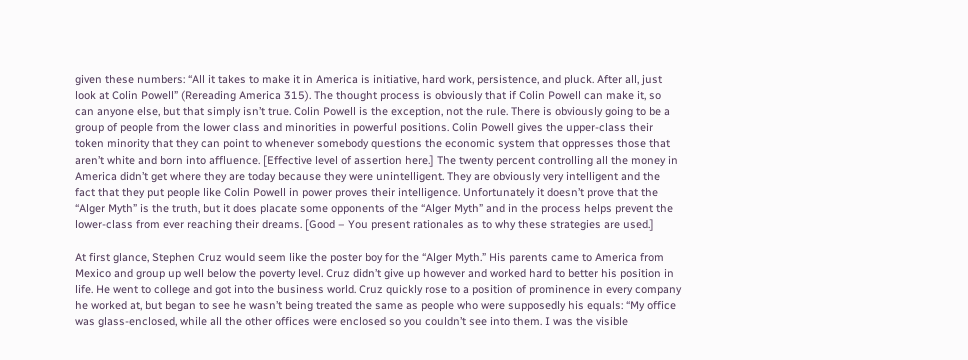given these numbers: “All it takes to make it in America is initiative, hard work, persistence, and pluck. After all, just look at Colin Powell” (Rereading America 315). The thought process is obviously that if Colin Powell can make it, so can anyone else, but that simply isn’t true. Colin Powell is the exception, not the rule. There is obviously going to be a group of people from the lower class and minorities in powerful positions. Colin Powell gives the upper-class their token minority that they can point to whenever somebody questions the economic system that oppresses those that aren’t white and born into affluence. [Effective level of assertion here.] The twenty percent controlling all the money in America didn’t get where they are today because they were unintelligent. They are obviously very intelligent and the fact that they put people like Colin Powell in power proves their intelligence. Unfortunately it doesn’t prove that the “Alger Myth” is the truth, but it does placate some opponents of the “Alger Myth” and in the process helps prevent the lower-class from ever reaching their dreams. [Good – You present rationales as to why these strategies are used.]

At first glance, Stephen Cruz would seem like the poster boy for the “Alger Myth.” His parents came to America from Mexico and group up well below the poverty level. Cruz didn’t give up however and worked hard to better his position in life. He went to college and got into the business world. Cruz quickly rose to a position of prominence in every company he worked at, but began to see he wasn’t being treated the same as people who were supposedly his equals: “My office was glass-enclosed, while all the other offices were enclosed so you couldn’t see into them. I was the visible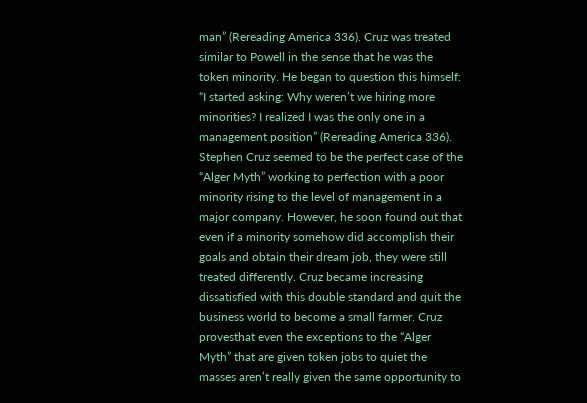man” (Rereading America 336). Cruz was treated similar to Powell in the sense that he was the token minority. He began to question this himself: “I started asking: Why weren’t we hiring more minorities? I realized I was the only one in a management position” (Rereading America 336). Stephen Cruz seemed to be the perfect case of the “Alger Myth” working to perfection with a poor minority rising to the level of management in a major company. However, he soon found out that even if a minority somehow did accomplish their goals and obtain their dream job, they were still treated differently. Cruz became increasing dissatisfied with this double standard and quit the business world to become a small farmer. Cruz provesthat even the exceptions to the “Alger Myth” that are given token jobs to quiet the masses aren’t really given the same opportunity to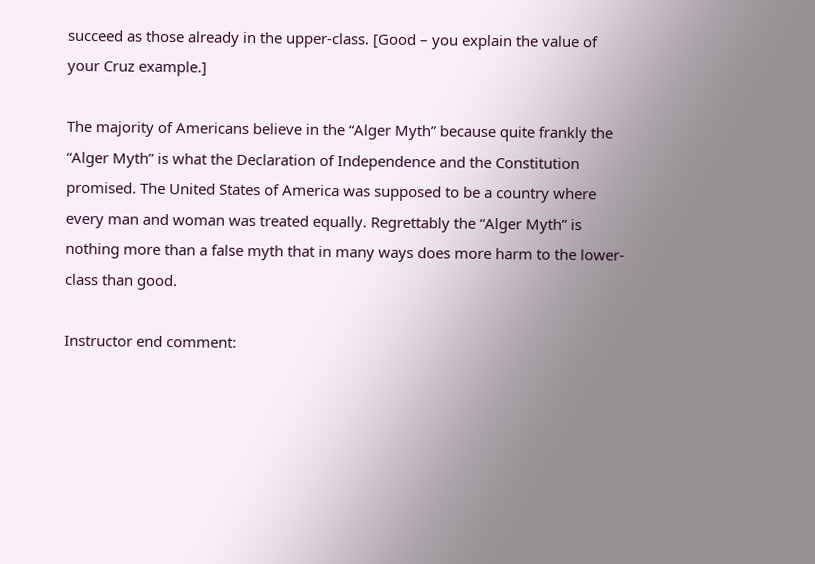succeed as those already in the upper-class. [Good – you explain the value of your Cruz example.]

The majority of Americans believe in the “Alger Myth” because quite frankly the “Alger Myth” is what the Declaration of Independence and the Constitution promised. The United States of America was supposed to be a country where every man and woman was treated equally. Regrettably the “Alger Myth” is nothing more than a false myth that in many ways does more harm to the lower-class than good.

Instructor end comment: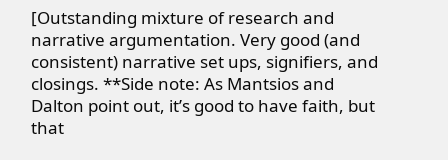[Outstanding mixture of research and narrative argumentation. Very good (and consistent) narrative set ups, signifiers, and closings. **Side note: As Mantsios and Dalton point out, it’s good to have faith, but that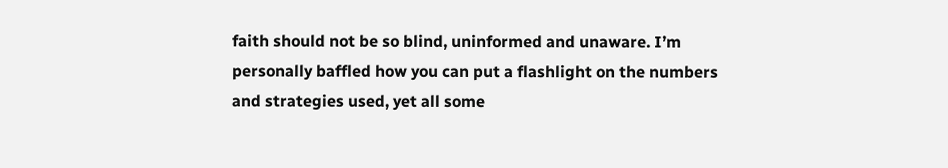faith should not be so blind, uninformed and unaware. I’m personally baffled how you can put a flashlight on the numbers and strategies used, yet all some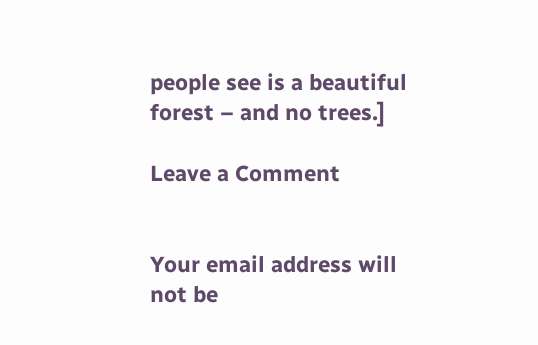people see is a beautiful forest – and no trees.]

Leave a Comment


Your email address will not be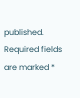published. Required fields are marked *